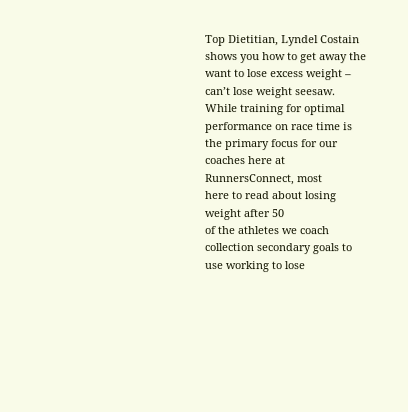Top Dietitian, Lyndel Costain shows you how to get away the want to lose excess weight – can’t lose weight seesaw. While training for optimal performance on race time is the primary focus for our coaches here at RunnersConnect, most
here to read about losing weight after 50
of the athletes we coach collection secondary goals to use working to lose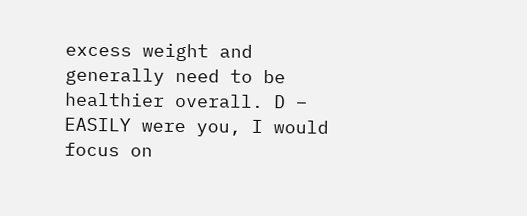excess weight and generally need to be healthier overall. D – EASILY were you, I would focus on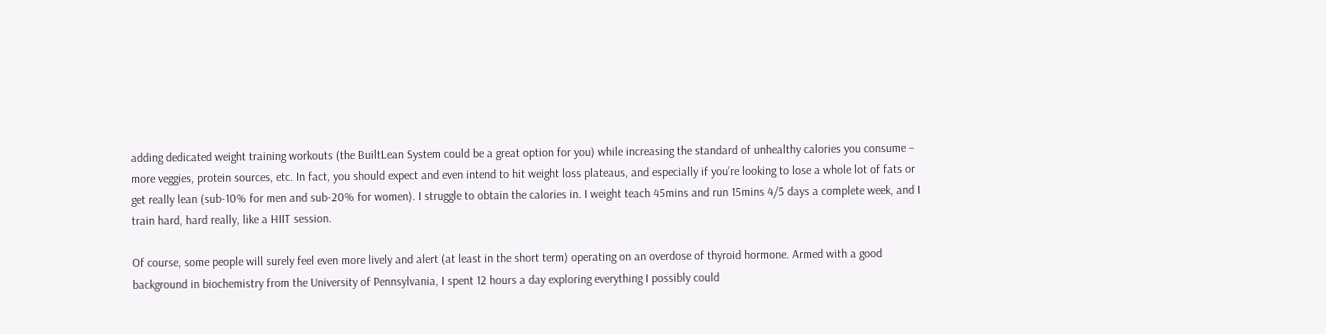adding dedicated weight training workouts (the BuiltLean System could be a great option for you) while increasing the standard of unhealthy calories you consume – more veggies, protein sources, etc. In fact, you should expect and even intend to hit weight loss plateaus, and especially if you’re looking to lose a whole lot of fats or get really lean (sub-10% for men and sub-20% for women). I struggle to obtain the calories in. I weight teach 45mins and run 15mins 4/5 days a complete week, and I train hard, hard really, like a HIIT session.

Of course, some people will surely feel even more lively and alert (at least in the short term) operating on an overdose of thyroid hormone. Armed with a good background in biochemistry from the University of Pennsylvania, I spent 12 hours a day exploring everything I possibly could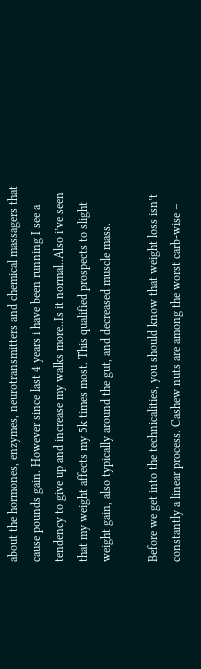about the hormones, enzymes, neurotransmitters and chemical massagers that cause pounds gain. However since last 4 years i have been running I see a tendency to give up and increase my walks more..Is it normal..Also i’ve seen that my weight affects my 5k times most. This qualified prospects to slight weight gain, also typically around the gut, and decreased muscle mass.

Before we get into the technicalities, you should know that weight loss isn’t constantly a linear process. Cashew nuts are among the worst carb-wise –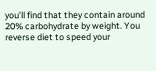you’ll find that they contain around 20% carbohydrate by weight. You reverse diet to speed your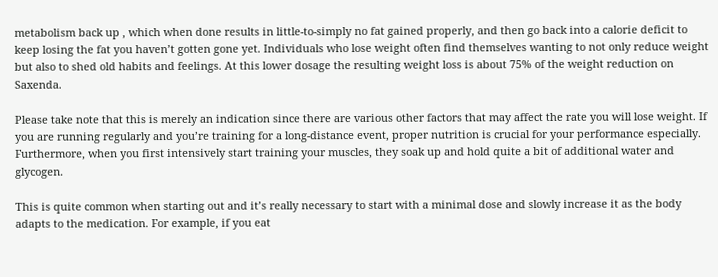metabolism back up , which when done results in little-to-simply no fat gained properly, and then go back into a calorie deficit to keep losing the fat you haven’t gotten gone yet. Individuals who lose weight often find themselves wanting to not only reduce weight but also to shed old habits and feelings. At this lower dosage the resulting weight loss is about 75% of the weight reduction on Saxenda.

Please take note that this is merely an indication since there are various other factors that may affect the rate you will lose weight. If you are running regularly and you’re training for a long-distance event, proper nutrition is crucial for your performance especially. Furthermore, when you first intensively start training your muscles, they soak up and hold quite a bit of additional water and glycogen.

This is quite common when starting out and it’s really necessary to start with a minimal dose and slowly increase it as the body adapts to the medication. For example, if you eat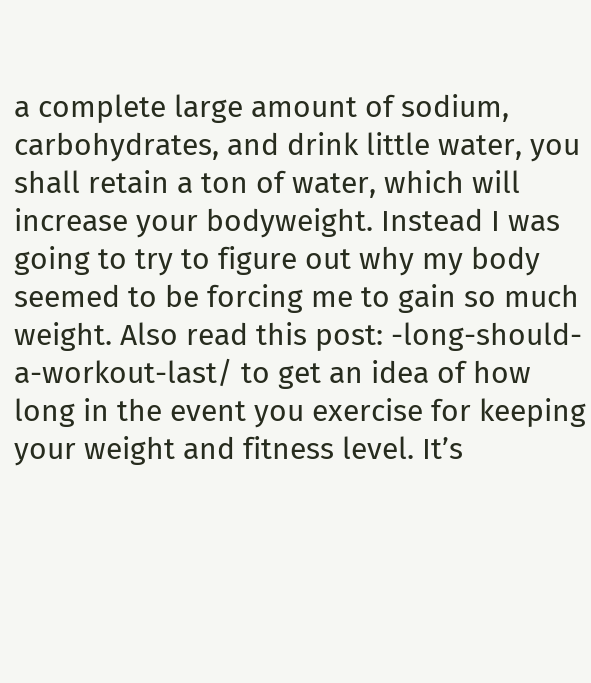a complete large amount of sodium, carbohydrates, and drink little water, you shall retain a ton of water, which will increase your bodyweight. Instead I was going to try to figure out why my body seemed to be forcing me to gain so much weight. Also read this post: -long-should-a-workout-last/ to get an idea of how long in the event you exercise for keeping your weight and fitness level. It’s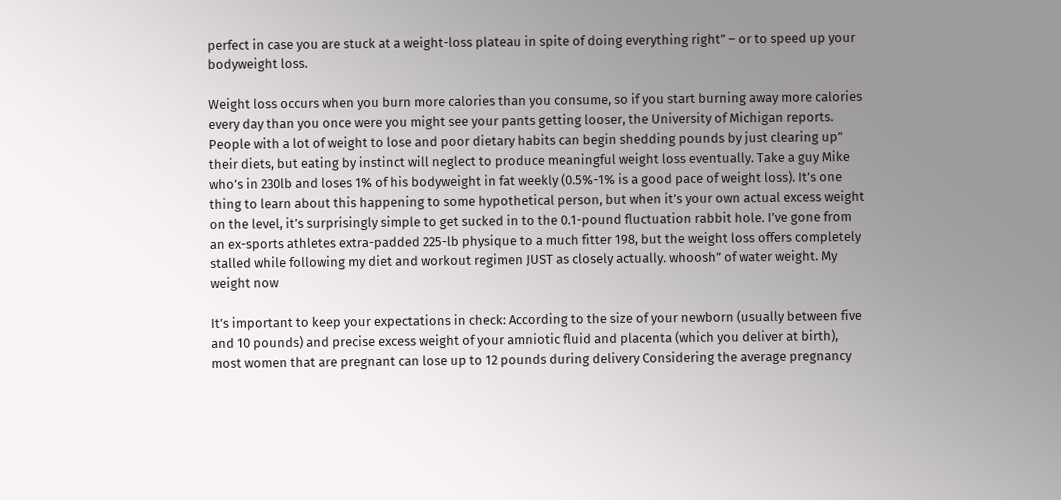perfect in case you are stuck at a weight-loss plateau in spite of doing everything right” – or to speed up your bodyweight loss.

Weight loss occurs when you burn more calories than you consume, so if you start burning away more calories every day than you once were you might see your pants getting looser, the University of Michigan reports. People with a lot of weight to lose and poor dietary habits can begin shedding pounds by just clearing up” their diets, but eating by instinct will neglect to produce meaningful weight loss eventually. Take a guy Mike who’s in 230lb and loses 1% of his bodyweight in fat weekly (0.5%-1% is a good pace of weight loss). It’s one thing to learn about this happening to some hypothetical person, but when it’s your own actual excess weight on the level, it’s surprisingly simple to get sucked in to the 0.1-pound fluctuation rabbit hole. I’ve gone from an ex-sports athletes extra-padded 225-lb physique to a much fitter 198, but the weight loss offers completely stalled while following my diet and workout regimen JUST as closely actually. whoosh” of water weight. My weight now

It’s important to keep your expectations in check: According to the size of your newborn (usually between five and 10 pounds) and precise excess weight of your amniotic fluid and placenta (which you deliver at birth), most women that are pregnant can lose up to 12 pounds during delivery Considering the average pregnancy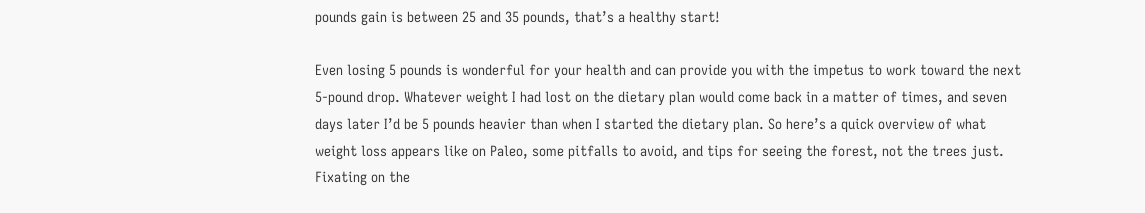pounds gain is between 25 and 35 pounds, that’s a healthy start!

Even losing 5 pounds is wonderful for your health and can provide you with the impetus to work toward the next 5-pound drop. Whatever weight I had lost on the dietary plan would come back in a matter of times, and seven days later I’d be 5 pounds heavier than when I started the dietary plan. So here’s a quick overview of what weight loss appears like on Paleo, some pitfalls to avoid, and tips for seeing the forest, not the trees just. Fixating on the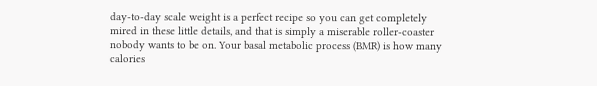day-to-day scale weight is a perfect recipe so you can get completely mired in these little details, and that is simply a miserable roller-coaster nobody wants to be on. Your basal metabolic process (BMR) is how many calories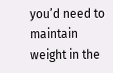you’d need to maintain weight in the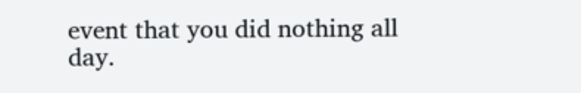event that you did nothing all day.